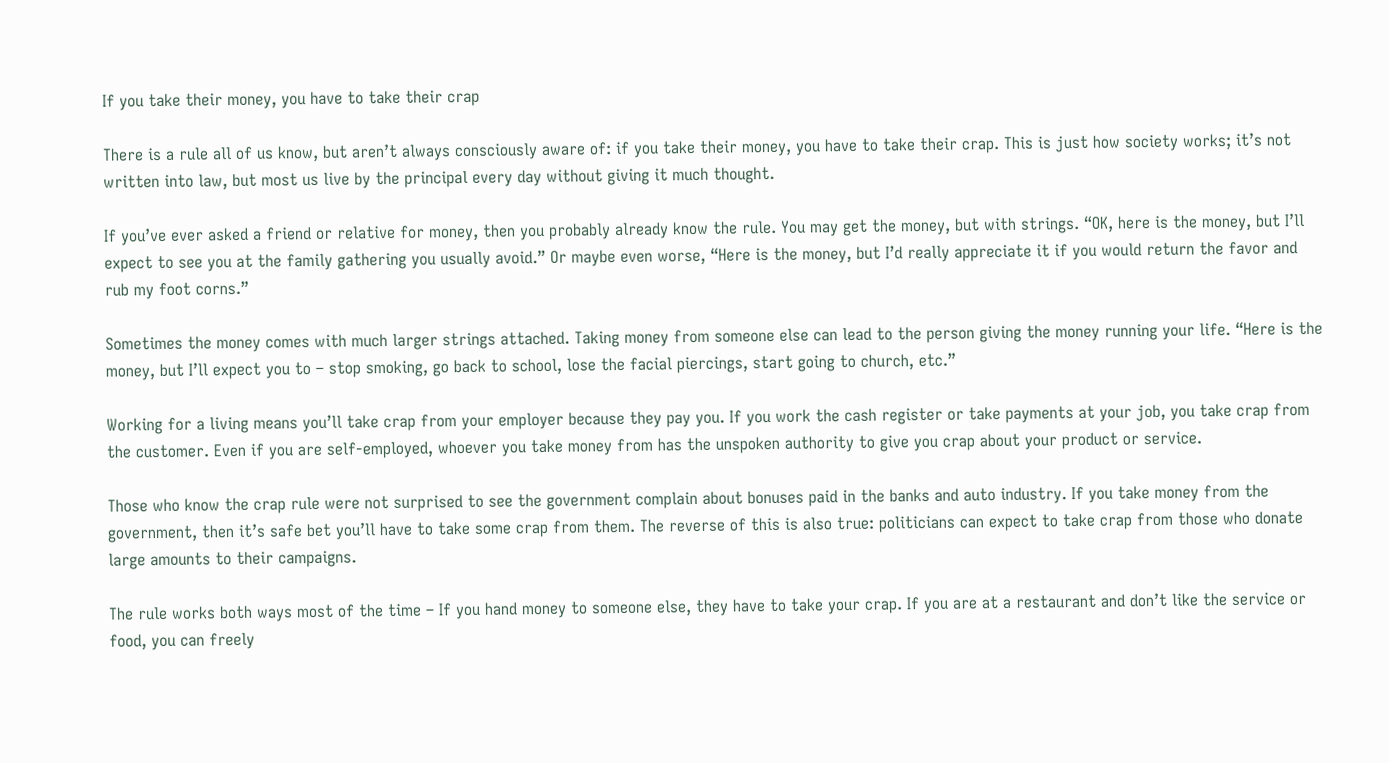If you take their money, you have to take their crap

There is a rule all of us know, but aren’t always consciously aware of: if you take their money, you have to take their crap. This is just how society works; it’s not written into law, but most us live by the principal every day without giving it much thought.

If you’ve ever asked a friend or relative for money, then you probably already know the rule. You may get the money, but with strings. “OK, here is the money, but I’ll expect to see you at the family gathering you usually avoid.” Or maybe even worse, “Here is the money, but I’d really appreciate it if you would return the favor and rub my foot corns.”

Sometimes the money comes with much larger strings attached. Taking money from someone else can lead to the person giving the money running your life. “Here is the money, but I’ll expect you to – stop smoking, go back to school, lose the facial piercings, start going to church, etc.”

Working for a living means you’ll take crap from your employer because they pay you. If you work the cash register or take payments at your job, you take crap from the customer. Even if you are self-employed, whoever you take money from has the unspoken authority to give you crap about your product or service.

Those who know the crap rule were not surprised to see the government complain about bonuses paid in the banks and auto industry. If you take money from the government, then it’s safe bet you’ll have to take some crap from them. The reverse of this is also true: politicians can expect to take crap from those who donate large amounts to their campaigns.

The rule works both ways most of the time – If you hand money to someone else, they have to take your crap. If you are at a restaurant and don’t like the service or food, you can freely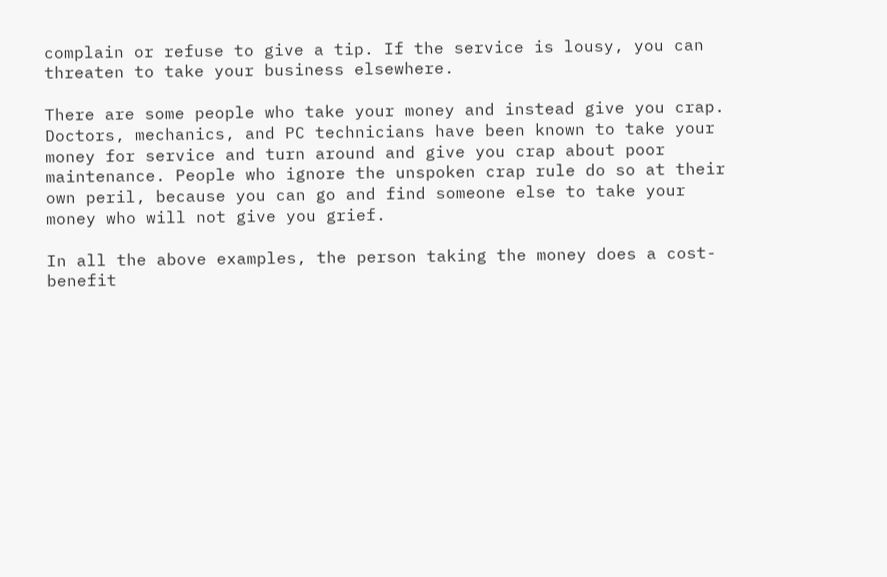complain or refuse to give a tip. If the service is lousy, you can threaten to take your business elsewhere.

There are some people who take your money and instead give you crap. Doctors, mechanics, and PC technicians have been known to take your money for service and turn around and give you crap about poor maintenance. People who ignore the unspoken crap rule do so at their own peril, because you can go and find someone else to take your money who will not give you grief.

In all the above examples, the person taking the money does a cost-benefit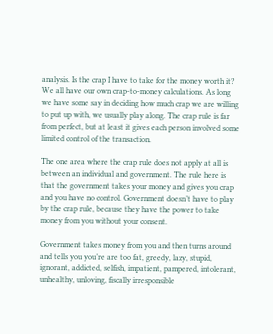analysis. Is the crap I have to take for the money worth it? We all have our own crap-to-money calculations. As long we have some say in deciding how much crap we are willing to put up with, we usually play along. The crap rule is far from perfect, but at least it gives each person involved some limited control of the transaction.

The one area where the crap rule does not apply at all is between an individual and government. The rule here is that the government takes your money and gives you crap and you have no control. Government doesn’t have to play by the crap rule, because they have the power to take money from you without your consent.

Government takes money from you and then turns around and tells you you’re are too fat, greedy, lazy, stupid, ignorant, addicted, selfish, impatient, pampered, intolerant, unhealthy, unloving, fiscally irresponsible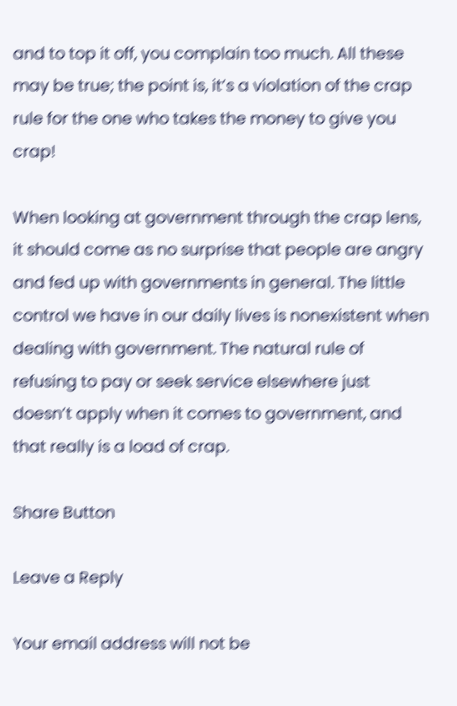and to top it off, you complain too much. All these may be true; the point is, it’s a violation of the crap rule for the one who takes the money to give you crap!

When looking at government through the crap lens, it should come as no surprise that people are angry and fed up with governments in general. The little control we have in our daily lives is nonexistent when dealing with government. The natural rule of refusing to pay or seek service elsewhere just doesn’t apply when it comes to government, and that really is a load of crap.

Share Button

Leave a Reply

Your email address will not be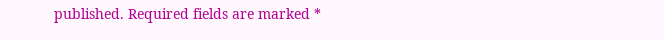published. Required fields are marked *